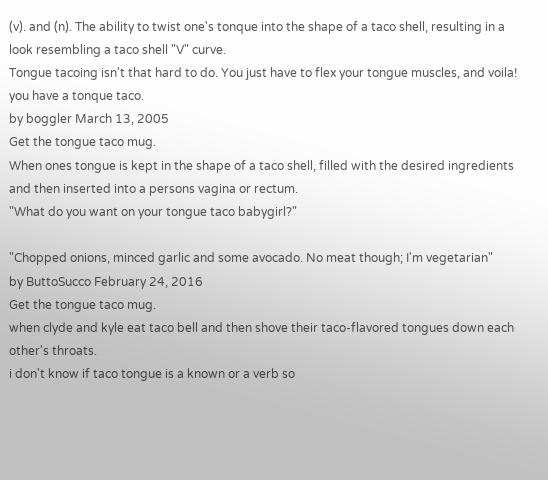(v). and (n). The ability to twist one's tonque into the shape of a taco shell, resulting in a look resembling a taco shell "V" curve.
Tongue tacoing isn't that hard to do. You just have to flex your tongue muscles, and voila! you have a tonque taco.
by boggler March 13, 2005
Get the tongue taco mug.
When ones tongue is kept in the shape of a taco shell, filled with the desired ingredients and then inserted into a persons vagina or rectum.
"What do you want on your tongue taco babygirl?"

"Chopped onions, minced garlic and some avocado. No meat though; I'm vegetarian"
by ButtoSucco February 24, 2016
Get the tongue taco mug.
when clyde and kyle eat taco bell and then shove their taco-flavored tongues down each other's throats.
i don't know if taco tongue is a known or a verb so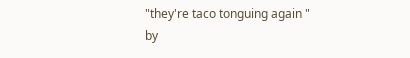"they're taco tonguing again "
by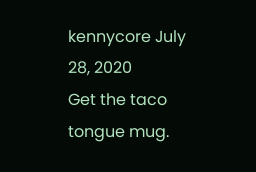kennycore July 28, 2020
Get the taco tongue mug.